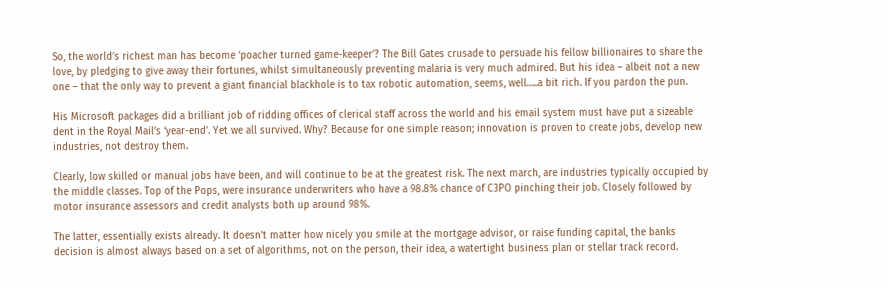So, the world’s richest man has become ‘poacher turned game-keeper’? The Bill Gates crusade to persuade his fellow billionaires to share the love, by pledging to give away their fortunes, whilst simultaneously preventing malaria is very much admired. But his idea – albeit not a new one – that the only way to prevent a giant financial blackhole is to tax robotic automation, seems, well…..a bit rich. If you pardon the pun.

His Microsoft packages did a brilliant job of ridding offices of clerical staff across the world and his email system must have put a sizeable dent in the Royal Mail’s ‘year-end’. Yet we all survived. Why? Because for one simple reason; innovation is proven to create jobs, develop new industries, not destroy them.

Clearly, low skilled or manual jobs have been, and will continue to be at the greatest risk. The next march, are industries typically occupied by the middle classes. Top of the Pops, were insurance underwriters who have a 98.8% chance of C3PO pinching their job. Closely followed by motor insurance assessors and credit analysts both up around 98%.

The latter, essentially exists already. It doesn’t matter how nicely you smile at the mortgage advisor, or raise funding capital, the banks decision is almost always based on a set of algorithms, not on the person, their idea, a watertight business plan or stellar track record.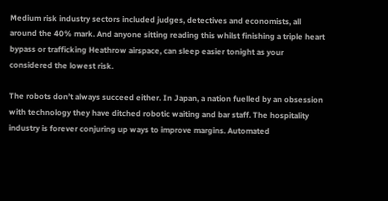Medium risk industry sectors included judges, detectives and economists, all around the 40% mark. And anyone sitting reading this whilst finishing a triple heart bypass or trafficking Heathrow airspace, can sleep easier tonight as your considered the lowest risk.

The robots don’t always succeed either. In Japan, a nation fuelled by an obsession with technology they have ditched robotic waiting and bar staff. The hospitality industry is forever conjuring up ways to improve margins. Automated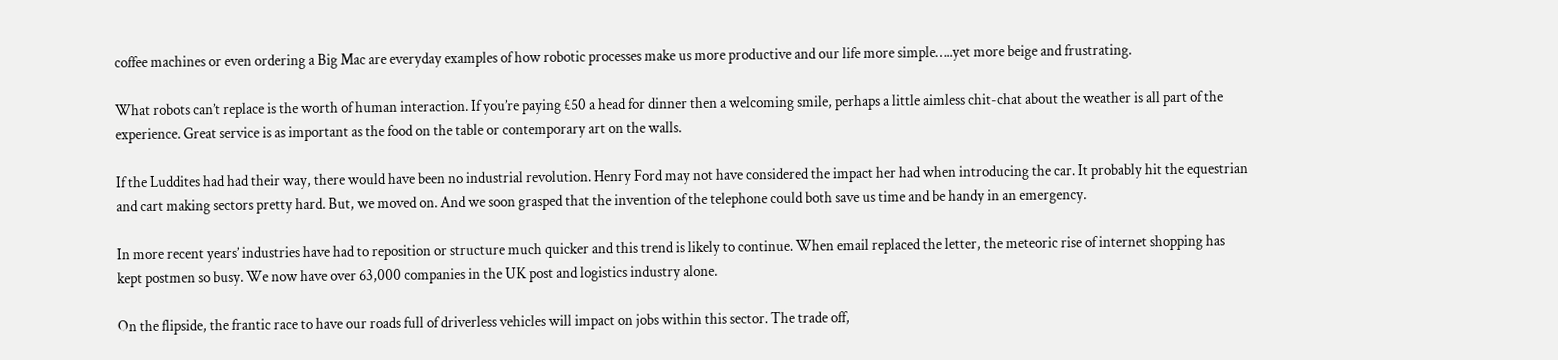coffee machines or even ordering a Big Mac are everyday examples of how robotic processes make us more productive and our life more simple…..yet more beige and frustrating.

What robots can’t replace is the worth of human interaction. If you’re paying £50 a head for dinner then a welcoming smile, perhaps a little aimless chit-chat about the weather is all part of the experience. Great service is as important as the food on the table or contemporary art on the walls.

If the Luddites had had their way, there would have been no industrial revolution. Henry Ford may not have considered the impact her had when introducing the car. It probably hit the equestrian and cart making sectors pretty hard. But, we moved on. And we soon grasped that the invention of the telephone could both save us time and be handy in an emergency.

In more recent years’ industries have had to reposition or structure much quicker and this trend is likely to continue. When email replaced the letter, the meteoric rise of internet shopping has kept postmen so busy. We now have over 63,000 companies in the UK post and logistics industry alone.

On the flipside, the frantic race to have our roads full of driverless vehicles will impact on jobs within this sector. The trade off,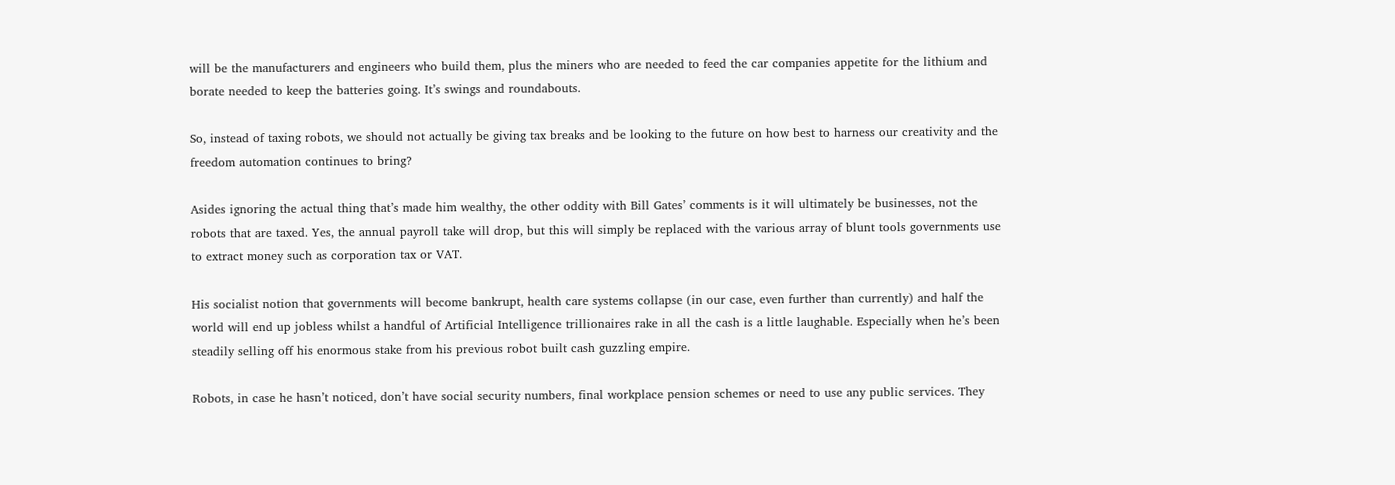will be the manufacturers and engineers who build them, plus the miners who are needed to feed the car companies appetite for the lithium and borate needed to keep the batteries going. It’s swings and roundabouts.

So, instead of taxing robots, we should not actually be giving tax breaks and be looking to the future on how best to harness our creativity and the freedom automation continues to bring?

Asides ignoring the actual thing that’s made him wealthy, the other oddity with Bill Gates’ comments is it will ultimately be businesses, not the robots that are taxed. Yes, the annual payroll take will drop, but this will simply be replaced with the various array of blunt tools governments use to extract money such as corporation tax or VAT.

His socialist notion that governments will become bankrupt, health care systems collapse (in our case, even further than currently) and half the world will end up jobless whilst a handful of Artificial Intelligence trillionaires rake in all the cash is a little laughable. Especially when he’s been steadily selling off his enormous stake from his previous robot built cash guzzling empire.

Robots, in case he hasn’t noticed, don’t have social security numbers, final workplace pension schemes or need to use any public services. They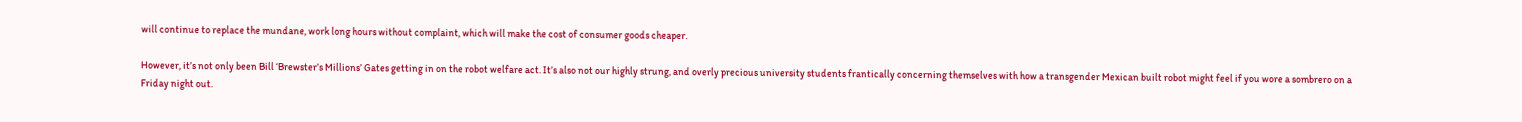will continue to replace the mundane, work long hours without complaint, which will make the cost of consumer goods cheaper.

However, it’s not only been Bill ‘Brewster’s Millions’ Gates getting in on the robot welfare act. It’s also not our highly strung, and overly precious university students frantically concerning themselves with how a transgender Mexican built robot might feel if you wore a sombrero on a Friday night out.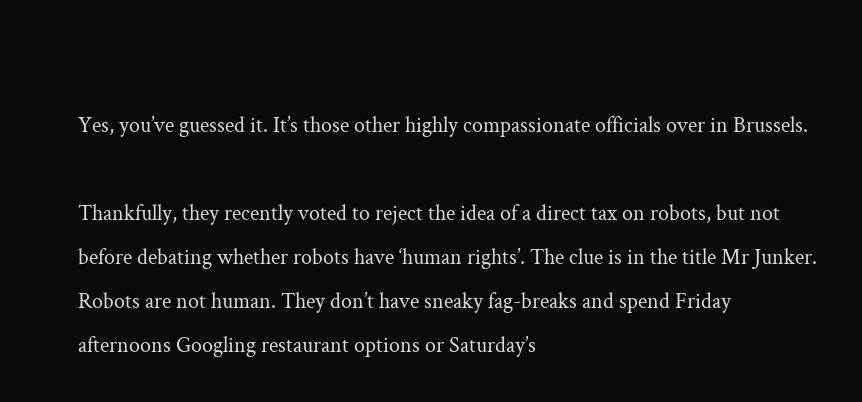Yes, you’ve guessed it. It’s those other highly compassionate officials over in Brussels.

Thankfully, they recently voted to reject the idea of a direct tax on robots, but not before debating whether robots have ‘human rights’. The clue is in the title Mr Junker. Robots are not human. They don’t have sneaky fag-breaks and spend Friday afternoons Googling restaurant options or Saturday’s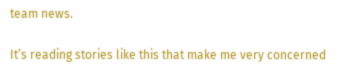team news.

It’s reading stories like this that make me very concerned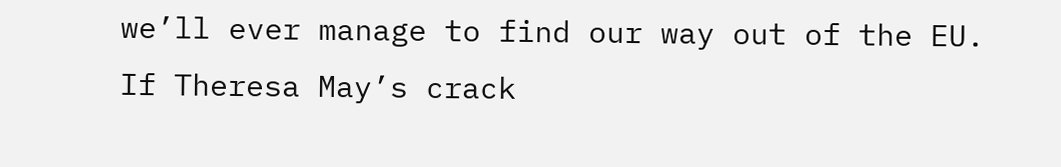we’ll ever manage to find our way out of the EU. If Theresa May’s crack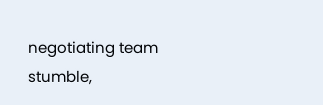negotiating team stumble,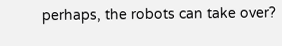perhaps, the robots can take over?